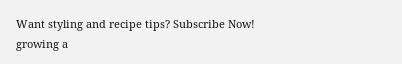Want styling and recipe tips? Subscribe Now!
growing a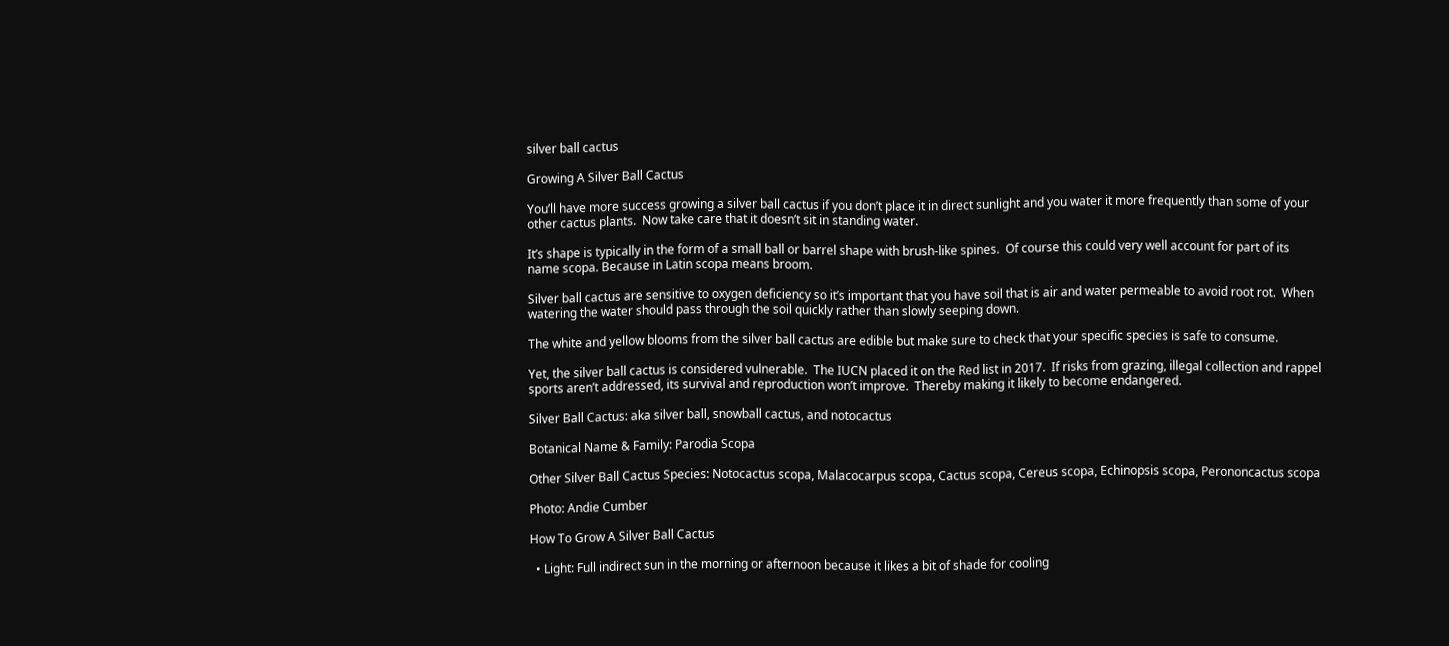silver ball cactus

Growing A Silver Ball Cactus

You’ll have more success growing a silver ball cactus if you don’t place it in direct sunlight and you water it more frequently than some of your other cactus plants.  Now take care that it doesn’t sit in standing water.

It’s shape is typically in the form of a small ball or barrel shape with brush-like spines.  Of course this could very well account for part of its name scopa. Because in Latin scopa means broom.

Silver ball cactus are sensitive to oxygen deficiency so it’s important that you have soil that is air and water permeable to avoid root rot.  When watering the water should pass through the soil quickly rather than slowly seeping down.

The white and yellow blooms from the silver ball cactus are edible but make sure to check that your specific species is safe to consume.

Yet, the silver ball cactus is considered vulnerable.  The IUCN placed it on the Red list in 2017.  If risks from grazing, illegal collection and rappel sports aren’t addressed, its survival and reproduction won’t improve.  Thereby making it likely to become endangered.

Silver Ball Cactus: aka silver ball, snowball cactus, and notocactus

Botanical Name & Family: Parodia Scopa

Other Silver Ball Cactus Species: Notocactus scopa, Malacocarpus scopa, Cactus scopa, Cereus scopa, Echinopsis scopa, Perononcactus scopa

Photo: Andie Cumber

How To Grow A Silver Ball Cactus

  • Light: Full indirect sun in the morning or afternoon because it likes a bit of shade for cooling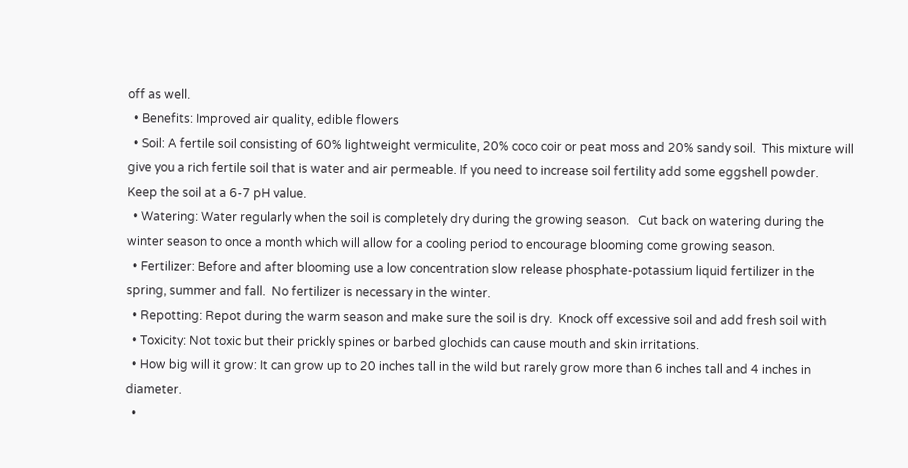off as well.
  • Benefits: Improved air quality, edible flowers
  • Soil: A fertile soil consisting of 60% lightweight vermiculite, 20% coco coir or peat moss and 20% sandy soil.  This mixture will give you a rich fertile soil that is water and air permeable. If you need to increase soil fertility add some eggshell powder.  Keep the soil at a 6-7 pH value.
  • Watering: Water regularly when the soil is completely dry during the growing season.   Cut back on watering during the winter season to once a month which will allow for a cooling period to encourage blooming come growing season.
  • Fertilizer: Before and after blooming use a low concentration slow release phosphate-potassium liquid fertilizer in the spring, summer and fall.  No fertilizer is necessary in the winter.
  • Repotting: Repot during the warm season and make sure the soil is dry.  Knock off excessive soil and add fresh soil with
  • Toxicity: Not toxic but their prickly spines or barbed glochids can cause mouth and skin irritations.
  • How big will it grow: It can grow up to 20 inches tall in the wild but rarely grow more than 6 inches tall and 4 inches in diameter.
  •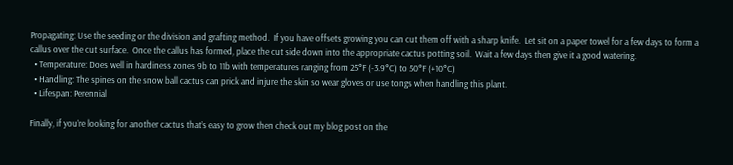Propagating: Use the seeding or the division and grafting method.  If you have offsets growing you can cut them off with a sharp knife.  Let sit on a paper towel for a few days to form a callus over the cut surface.  Once the callus has formed, place the cut side down into the appropriate cactus potting soil.  Wait a few days then give it a good watering.
  • Temperature: Does well in hardiness zones 9b to 11b with temperatures ranging from 25°F (-3.9°C) to 50°F (+10°C)
  • Handling: The spines on the snow ball cactus can prick and injure the skin so wear gloves or use tongs when handling this plant.
  • Lifespan: Perennial

Finally, if you’re looking for another cactus that’s easy to grow then check out my blog post on the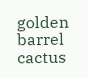golden barrel cactus